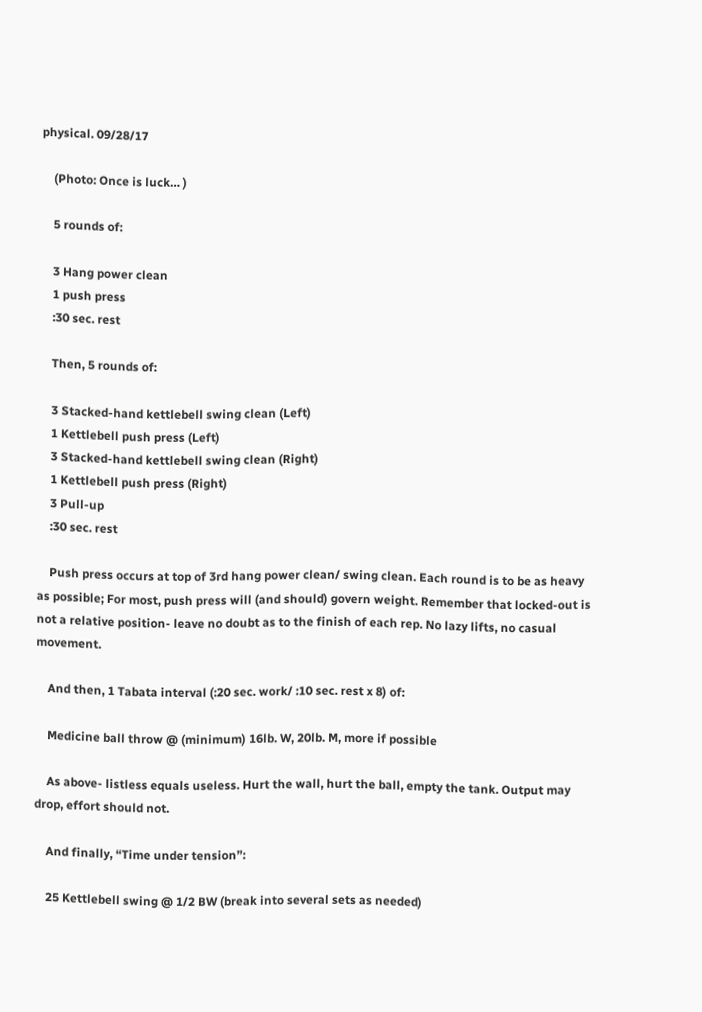physical. 09/28/17

    (Photo: Once is luck… )

    5 rounds of:

    3 Hang power clean
    1 push press
    :30 sec. rest

    Then, 5 rounds of:

    3 Stacked-hand kettlebell swing clean (Left)
    1 Kettlebell push press (Left)
    3 Stacked-hand kettlebell swing clean (Right)
    1 Kettlebell push press (Right)
    3 Pull-up
    :30 sec. rest

    Push press occurs at top of 3rd hang power clean/ swing clean. Each round is to be as heavy as possible; For most, push press will (and should) govern weight. Remember that locked-out is not a relative position- leave no doubt as to the finish of each rep. No lazy lifts, no casual movement.

    And then, 1 Tabata interval (:20 sec. work/ :10 sec. rest x 8) of:

    Medicine ball throw @ (minimum) 16lb. W, 20lb. M, more if possible

    As above- listless equals useless. Hurt the wall, hurt the ball, empty the tank. Output may drop, effort should not.

    And finally, “Time under tension”:

    25 Kettlebell swing @ 1/2 BW (break into several sets as needed)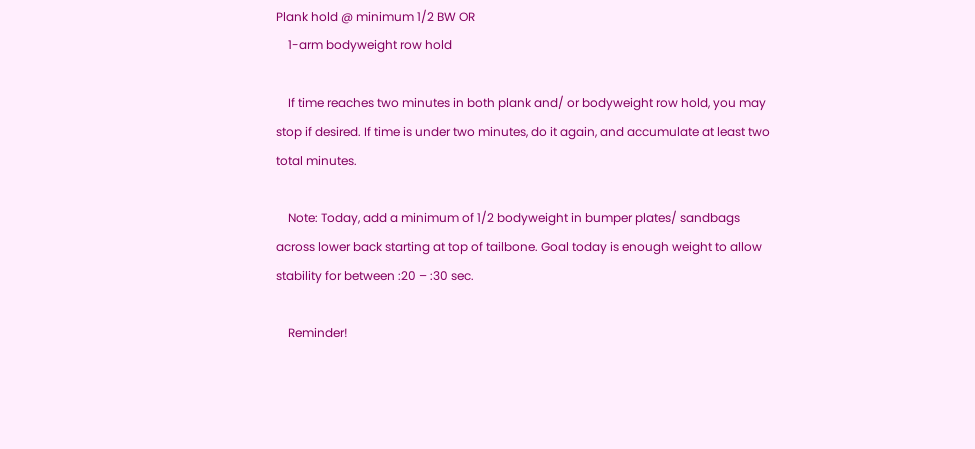Plank hold @ minimum 1/2 BW OR
    1-arm bodyweight row hold

    If time reaches two minutes in both plank and/ or bodyweight row hold, you may stop if desired. If time is under two minutes, do it again, and accumulate at least two total minutes.

    Note: Today, add a minimum of 1/2 bodyweight in bumper plates/ sandbags across lower back starting at top of tailbone. Goal today is enough weight to allow stability for between :20 – :30 sec.

    Reminder!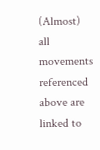(Almost) all movements referenced above are linked to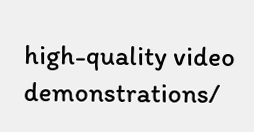high-quality video demonstrations/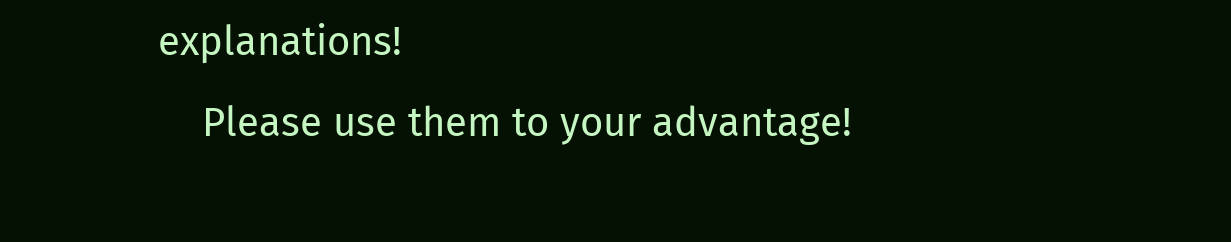explanations!
    Please use them to your advantage!